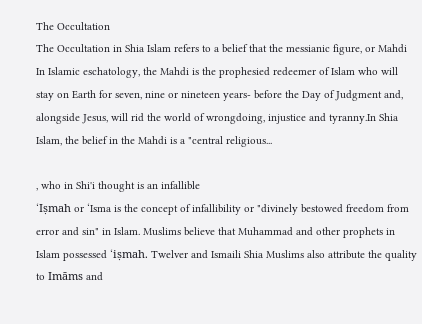The Occultation
The Occultation in Shia Islam refers to a belief that the messianic figure, or Mahdi
In Islamic eschatology, the Mahdi is the prophesied redeemer of Islam who will stay on Earth for seven, nine or nineteen years- before the Day of Judgment and, alongside Jesus, will rid the world of wrongdoing, injustice and tyranny.In Shia Islam, the belief in the Mahdi is a "central religious...

, who in Shi'i thought is an infallible
‘Iṣmah or ‘Isma is the concept of infallibility or "divinely bestowed freedom from error and sin" in Islam. Muslims believe that Muhammad and other prophets in Islam possessed ‘iṣmah. Twelver and Ismaili Shia Muslims also attribute the quality to Imāms and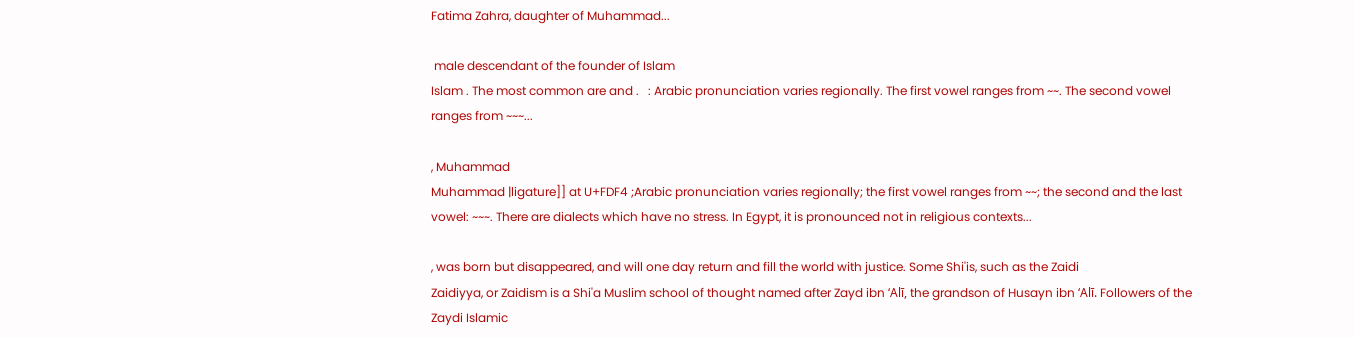Fatima Zahra, daughter of Muhammad...

 male descendant of the founder of Islam
Islam . The most common are and .   : Arabic pronunciation varies regionally. The first vowel ranges from ~~. The second vowel ranges from ~~~...

, Muhammad
Muhammad |ligature]] at U+FDF4 ;Arabic pronunciation varies regionally; the first vowel ranges from ~~; the second and the last vowel: ~~~. There are dialects which have no stress. In Egypt, it is pronounced not in religious contexts...

, was born but disappeared, and will one day return and fill the world with justice. Some Shi'is, such as the Zaidi
Zaidiyya, or Zaidism is a Shi'a Muslim school of thought named after Zayd ibn ʻAlī, the grandson of Husayn ibn ʻAlī. Followers of the Zaydi Islamic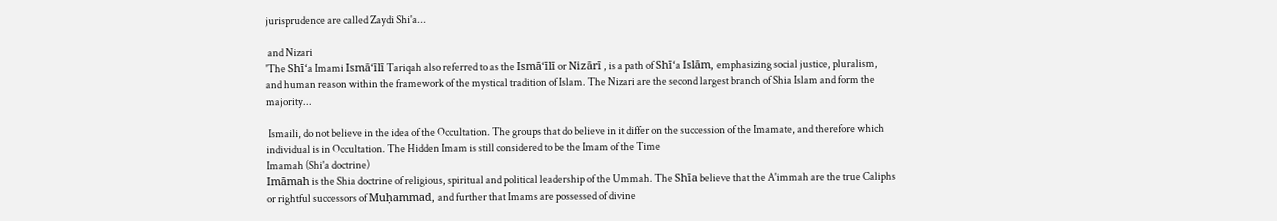jurisprudence are called Zaydi Shi'a...

 and Nizari
'The Shī‘a Imami Ismā‘īlī Tariqah also referred to as the Ismā‘īlī or Nizārī , is a path of Shī‘a Islām, emphasizing social justice, pluralism, and human reason within the framework of the mystical tradition of Islam. The Nizari are the second largest branch of Shia Islam and form the majority...

 Ismaili, do not believe in the idea of the Occultation. The groups that do believe in it differ on the succession of the Imamate, and therefore which individual is in Occultation. The Hidden Imam is still considered to be the Imam of the Time
Imamah (Shi'a doctrine)
Imāmah is the Shia doctrine of religious, spiritual and political leadership of the Ummah. The Shīa believe that the A'immah are the true Caliphs or rightful successors of Muḥammad, and further that Imams are possessed of divine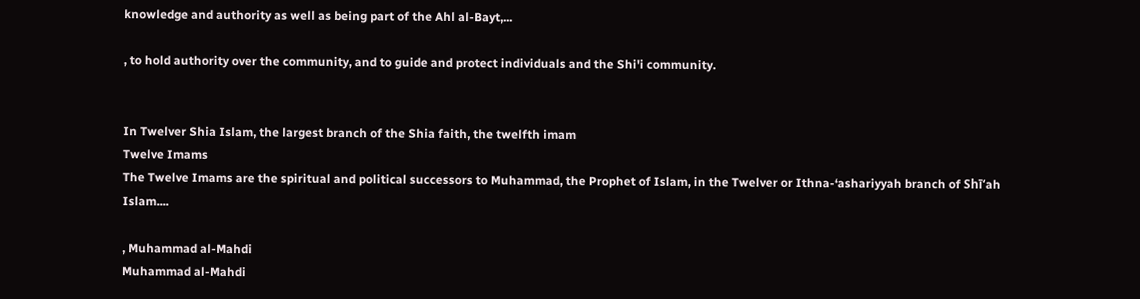knowledge and authority as well as being part of the Ahl al-Bayt,...

, to hold authority over the community, and to guide and protect individuals and the Shi'i community.


In Twelver Shia Islam, the largest branch of the Shia faith, the twelfth imam
Twelve Imams
The Twelve Imams are the spiritual and political successors to Muhammad, the Prophet of Islam, in the Twelver or Ithna-‘ashariyyah branch of Shī‘ah Islam....

, Muhammad al-Mahdi
Muhammad al-Mahdi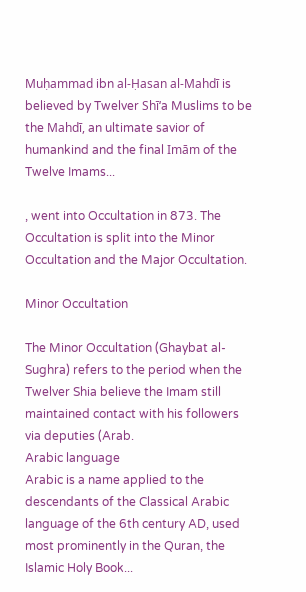Muḥammad ibn al-Ḥasan al-Mahdī is believed by Twelver Shī‘a Muslims to be the Mahdī, an ultimate savior of humankind and the final Imām of the Twelve Imams...

, went into Occultation in 873. The Occultation is split into the Minor Occultation and the Major Occultation.

Minor Occultation

The Minor Occultation (Ghaybat al-Sughra) refers to the period when the Twelver Shia believe the Imam still maintained contact with his followers via deputies (Arab.
Arabic language
Arabic is a name applied to the descendants of the Classical Arabic language of the 6th century AD, used most prominently in the Quran, the Islamic Holy Book...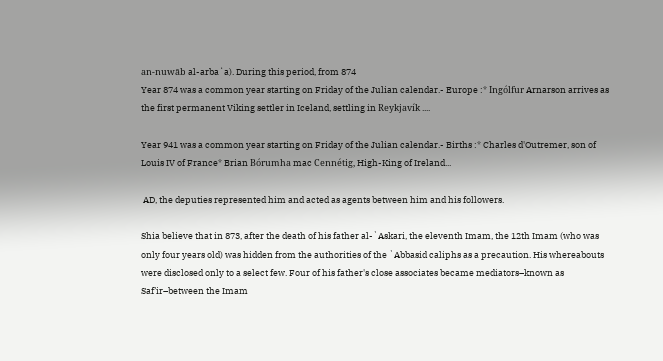an-nuwāb al-arbaʻa). During this period, from 874
Year 874 was a common year starting on Friday of the Julian calendar.- Europe :* Ingólfur Arnarson arrives as the first permanent Viking settler in Iceland, settling in Reykjavík ....

Year 941 was a common year starting on Friday of the Julian calendar.- Births :* Charles d'Outremer, son of Louis IV of France* Brian Bórumha mac Cennétig, High-King of Ireland...

 AD, the deputies represented him and acted as agents between him and his followers.

Shia believe that in 873, after the death of his father al-`Askari, the eleventh Imam, the 12th Imam (who was only four years old) was hidden from the authorities of the `Abbasid caliphs as a precaution. His whereabouts were disclosed only to a select few. Four of his father's close associates became mediators–known as Saf’ir–between the Imam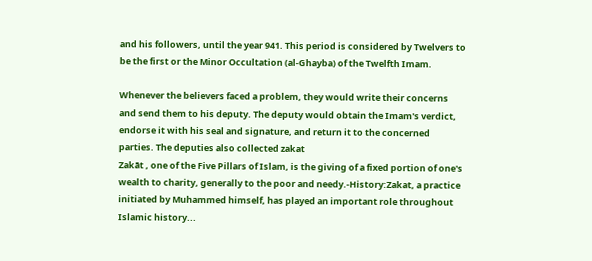and his followers, until the year 941. This period is considered by Twelvers to be the first or the Minor Occultation (al-Ghayba) of the Twelfth Imam.

Whenever the believers faced a problem, they would write their concerns and send them to his deputy. The deputy would obtain the Imam's verdict, endorse it with his seal and signature, and return it to the concerned parties. The deputies also collected zakat
Zakāt , one of the Five Pillars of Islam, is the giving of a fixed portion of one's wealth to charity, generally to the poor and needy.-History:Zakat, a practice initiated by Muhammed himself, has played an important role throughout Islamic history...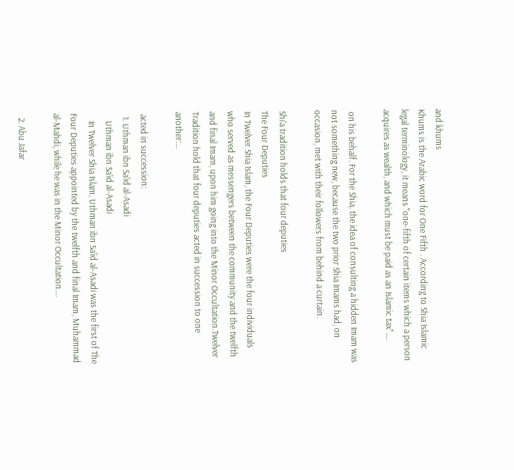and khums
Khums is the Arabic word for One Fifth . According to Shia Islamic legal terminology, it means "one-fifth of certain items which a person acquires as wealth, and which must be paid as an Islamic tax"....

 on his behalf. For the Shia, the idea of consulting a hidden Imam was not something new, because the two prior Shia Imams had, on occasion, met with their followers from behind a curtain.

Shi'a tradition holds that four deputies
The Four Deputies
In Twelver Shia Islam, the Four Deputies were the four individuals who served as messengers between the community and the twelfth and final Imam, upon him going into the Minor Occultation.Twelver Tradition hold that four deputies acted in succession to one another:...

 acted in succession:
  1. Uthman ibn Sa’id al-Asadi
    Uthman ibn Sa’id al-Asadi
    In Twelver Shia Islam, Uthman ibn Sa'id al-Asadi was the first of The Four Deputies appointed by the twelfth and final Imam, Muhammad al-Mahdi, while he was in the Minor Occultation....

  2. Abu Jafar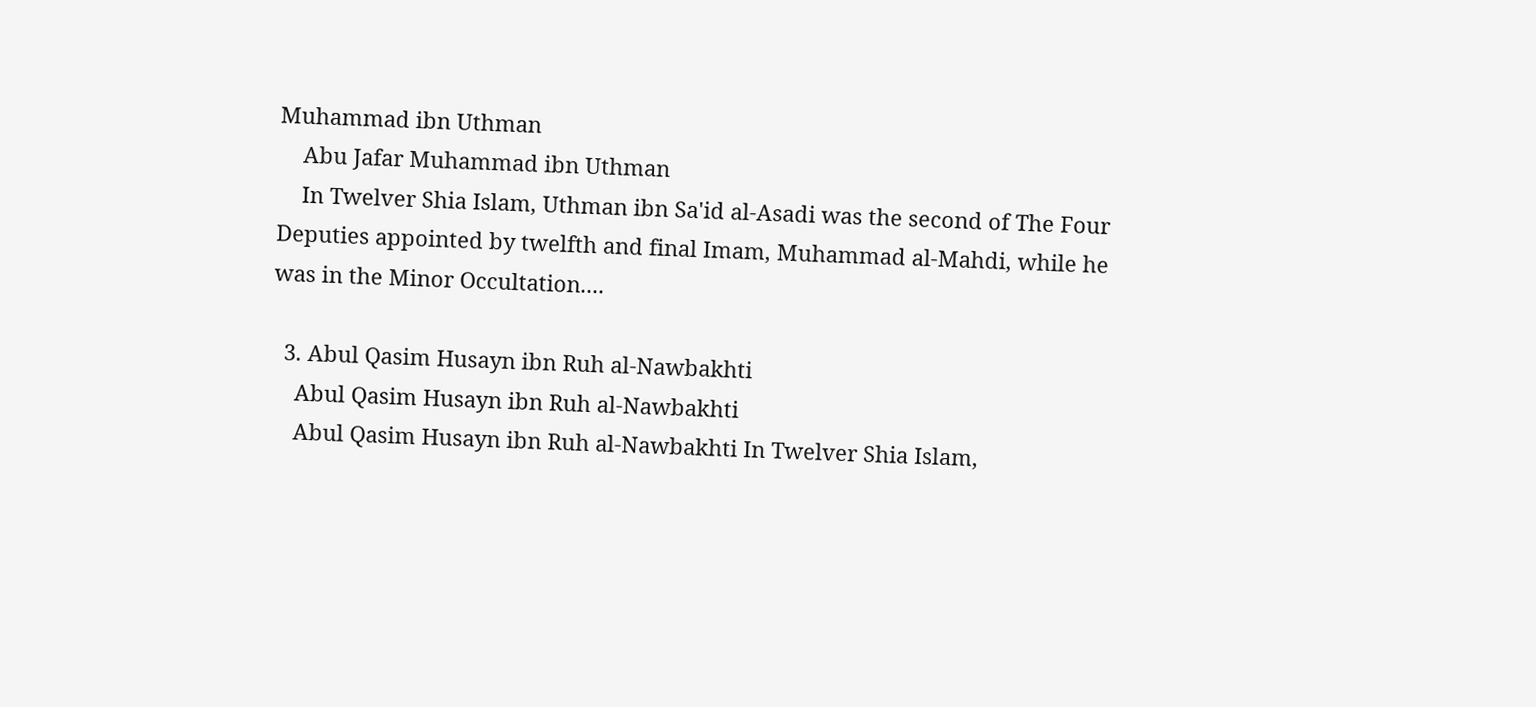Muhammad ibn Uthman
    Abu Jafar Muhammad ibn Uthman
    In Twelver Shia Islam, Uthman ibn Sa'id al-Asadi was the second of The Four Deputies appointed by twelfth and final Imam, Muhammad al-Mahdi, while he was in the Minor Occultation....

  3. Abul Qasim Husayn ibn Ruh al-Nawbakhti
    Abul Qasim Husayn ibn Ruh al-Nawbakhti
    Abul Qasim Husayn ibn Ruh al-Nawbakhti In Twelver Shia Islam,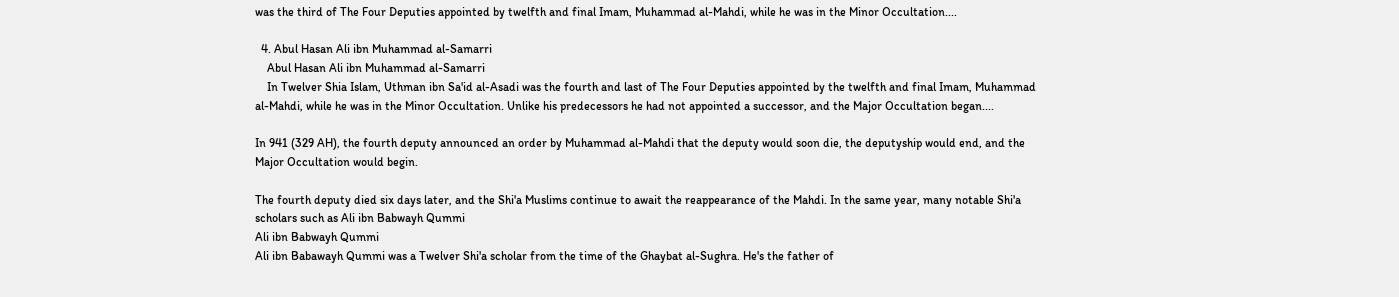was the third of The Four Deputies appointed by twelfth and final Imam, Muhammad al-Mahdi, while he was in the Minor Occultation....

  4. Abul Hasan Ali ibn Muhammad al-Samarri
    Abul Hasan Ali ibn Muhammad al-Samarri
    In Twelver Shia Islam, Uthman ibn Sa'id al-Asadi was the fourth and last of The Four Deputies appointed by the twelfth and final Imam, Muhammad al-Mahdi, while he was in the Minor Occultation. Unlike his predecessors he had not appointed a successor, and the Major Occultation began....

In 941 (329 AH), the fourth deputy announced an order by Muhammad al-Mahdi that the deputy would soon die, the deputyship would end, and the Major Occultation would begin.

The fourth deputy died six days later, and the Shi'a Muslims continue to await the reappearance of the Mahdi. In the same year, many notable Shi'a scholars such as Ali ibn Babwayh Qummi
Ali ibn Babwayh Qummi
Ali ibn Babawayh Qummi was a Twelver Shi'a scholar from the time of the Ghaybat al-Sughra. He's the father of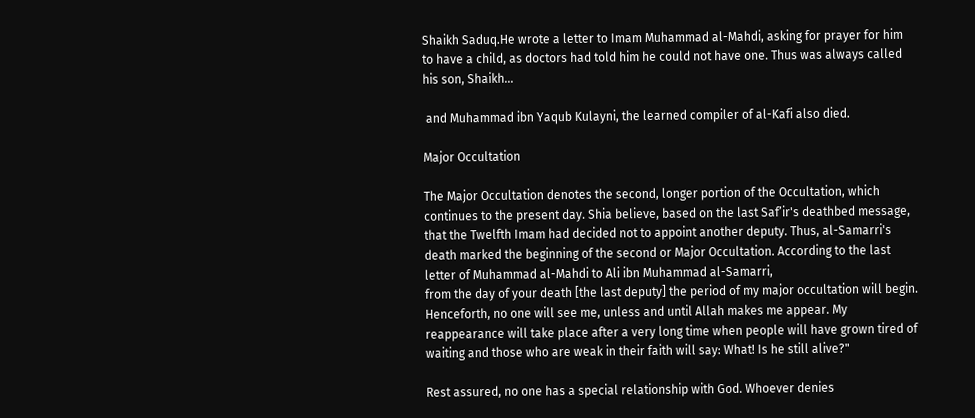Shaikh Saduq.He wrote a letter to Imam Muhammad al-Mahdi, asking for prayer for him to have a child, as doctors had told him he could not have one. Thus was always called his son, Shaikh...

 and Muhammad ibn Yaqub Kulayni, the learned compiler of al-Kafi also died.

Major Occultation

The Major Occultation denotes the second, longer portion of the Occultation, which continues to the present day. Shia believe, based on the last Saf’ir's deathbed message, that the Twelfth Imam had decided not to appoint another deputy. Thus, al-Samarri's death marked the beginning of the second or Major Occultation. According to the last letter of Muhammad al-Mahdi to Ali ibn Muhammad al-Samarri,
from the day of your death [the last deputy] the period of my major occultation will begin. Henceforth, no one will see me, unless and until Allah makes me appear. My reappearance will take place after a very long time when people will have grown tired of waiting and those who are weak in their faith will say: What! Is he still alive?"

Rest assured, no one has a special relationship with God. Whoever denies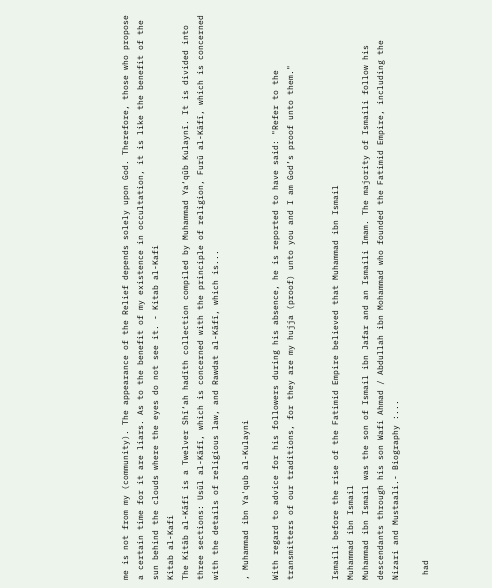me is not from my (community). The appearance of the Relief depends solely upon God. Therefore, those who propose a certain time for it are liars. As to the benefit of my existence in occultation, it is like the benefit of the sun behind the clouds where the eyes do not see it. - Kitab al-Kafi
Kitab al-Kafi
The Kitāb al-Kāfī is a Twelver Shī‘ah hadīth collection compiled by Muhammad Ya‘qūb Kulaynī. It is divided into three sections: Usūl al-Kāfī, which is concerned with the principle of religion, Furū al-Kāfī, which is concerned with the details of religious law, and Rawdat al-Kāfī, which is...

, Muhammad ibn Ya'qub al-Kulayni

With regard to advice for his followers during his absence, he is reported to have said: "Refer to the transmitters of our traditions, for they are my hujja (proof) unto you and I am God’s proof unto them."


Ismaili before the rise of the Fatimid Empire believed that Muhammad ibn Ismail
Muhammad ibn Ismail
Muhammad ibn Ismail was the son of Ismail ibn Jafar and an Ismaili Imam. The majority of Ismaili follow his descendants through his son Wafi Ahmad / Abdullah ibn Mohammad who founded the Fatimid Empire, including the Nizari and Mustaali.- Biography :...

 had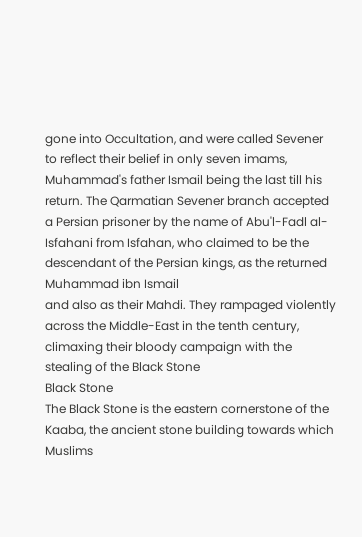gone into Occultation, and were called Sevener to reflect their belief in only seven imams, Muhammad's father Ismail being the last till his return. The Qarmatian Sevener branch accepted a Persian prisoner by the name of Abu'l-Fadl al-Isfahani from Isfahan, who claimed to be the descendant of the Persian kings, as the returned Muhammad ibn Ismail
and also as their Mahdi. They rampaged violently across the Middle-East in the tenth century, climaxing their bloody campaign with the stealing of the Black Stone
Black Stone
The Black Stone is the eastern cornerstone of the Kaaba, the ancient stone building towards which Muslims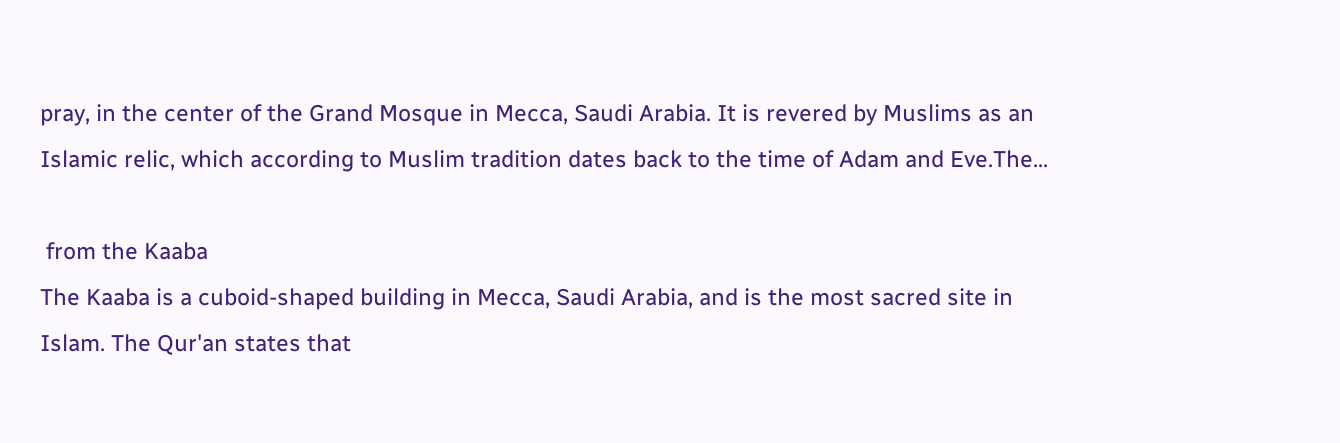pray, in the center of the Grand Mosque in Mecca, Saudi Arabia. It is revered by Muslims as an Islamic relic, which according to Muslim tradition dates back to the time of Adam and Eve.The...

 from the Kaaba
The Kaaba is a cuboid-shaped building in Mecca, Saudi Arabia, and is the most sacred site in Islam. The Qur'an states that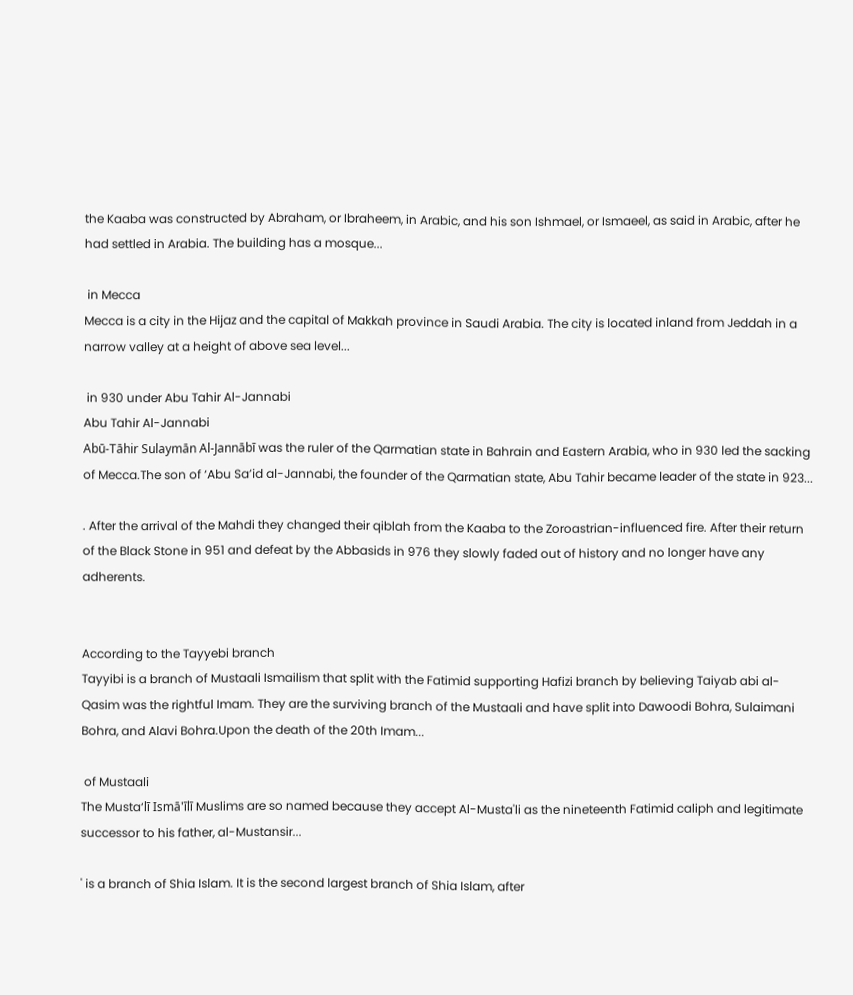the Kaaba was constructed by Abraham, or Ibraheem, in Arabic, and his son Ishmael, or Ismaeel, as said in Arabic, after he had settled in Arabia. The building has a mosque...

 in Mecca
Mecca is a city in the Hijaz and the capital of Makkah province in Saudi Arabia. The city is located inland from Jeddah in a narrow valley at a height of above sea level...

 in 930 under Abu Tahir Al-Jannabi
Abu Tahir Al-Jannabi
Abū-Tāhir Sulaymān Al-Jannābī was the ruler of the Qarmatian state in Bahrain and Eastern Arabia, who in 930 led the sacking of Mecca.The son of ‘Abu Sa’id al-Jannabi, the founder of the Qarmatian state, Abu Tahir became leader of the state in 923...

. After the arrival of the Mahdi they changed their qiblah from the Kaaba to the Zoroastrian-influenced fire. After their return of the Black Stone in 951 and defeat by the Abbasids in 976 they slowly faded out of history and no longer have any adherents.


According to the Tayyebi branch
Tayyibi is a branch of Mustaali Ismailism that split with the Fatimid supporting Hafizi branch by believing Taiyab abi al-Qasim was the rightful Imam. They are the surviving branch of the Mustaali and have split into Dawoodi Bohra, Sulaimani Bohra, and Alavi Bohra.Upon the death of the 20th Imam...

 of Mustaali
The Musta‘lī Ismā'īlī Muslims are so named because they accept Al-Musta'li as the nineteenth Fatimid caliph and legitimate successor to his father, al-Mustansir...

' is a branch of Shia Islam. It is the second largest branch of Shia Islam, after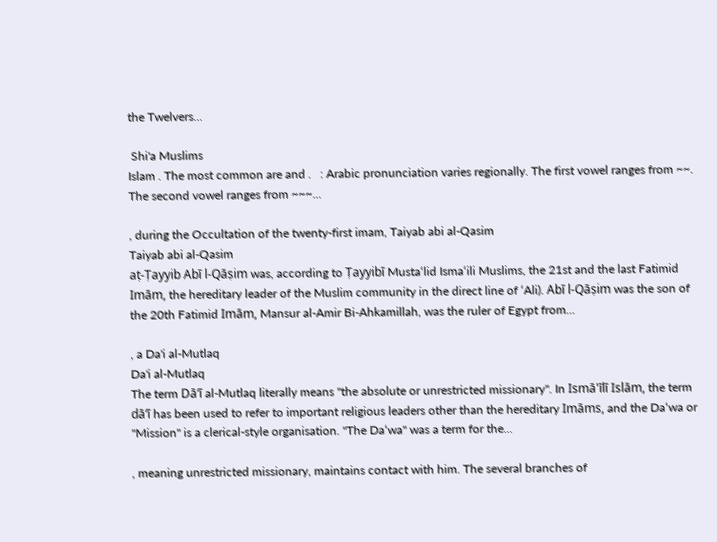the Twelvers...

 Shi'a Muslims
Islam . The most common are and .   : Arabic pronunciation varies regionally. The first vowel ranges from ~~. The second vowel ranges from ~~~...

, during the Occultation of the twenty-first imam, Taiyab abi al-Qasim
Taiyab abi al-Qasim
aṭ-Ṭayyib Abī l-Qāṣim was, according to Ṭayyibī Musta‘lid Isma‘ili Muslims, the 21st and the last Fatimid Imām, the hereditary leader of the Muslim community in the direct line of ‘Ali). Abī l-Qāṣim was the son of the 20th Fatimid Imām, Mansur al-Amir Bi-Ahkamillah, was the ruler of Egypt from...

, a Da'i al-Mutlaq
Da'i al-Mutlaq
The term Dāʻī al-Mutlaq literally means "the absolute or unrestricted missionary". In Ismā'īlī Islām, the term dāʻī has been used to refer to important religious leaders other than the hereditary Imāms, and the Daʻwa or "Mission" is a clerical-style organisation. "The Daʻwa" was a term for the...

, meaning unrestricted missionary, maintains contact with him. The several branches of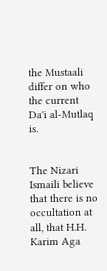the Mustaali differ on who the current Da'i al-Mutlaq is.


The Nizari Ismaili believe that there is no occultation at all, that H.H. Karim Aga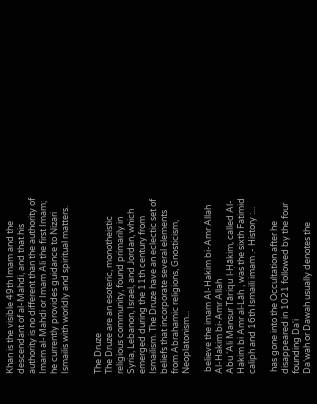Khan is the visible 49th Imam and the descendant of al-Mahdi, and that his authority is no different than the authority of Imam al-Mahdi or Imam Ali the first Imam; he currently provides guidance to Nizari Ismailis with worldly and spiritual matters.


The Druze
The Druze are an esoteric, monotheistic religious community, found primarily in Syria, Lebanon, Israel, and Jordan, which emerged during the 11th century from Ismailism. The Druze have an eclectic set of beliefs that incorporate several elements from Abrahamic religions, Gnosticism, Neoplatonism...

 believe the imam Al-Hakim bi-Amr Allah
Al-Hakim bi-Amr Allah
Abu ‘Ali Mansur Tāriqu l-Ḥākim, called Al-Hakim bi Amr al-Lāh , was the sixth Fatimid caliph and 16th Ismaili imam .- History :...

 has gone into the Occultation after he disappeared in 1021 followed by the four founding Da'i
Da‘wah or Dawah usually denotes the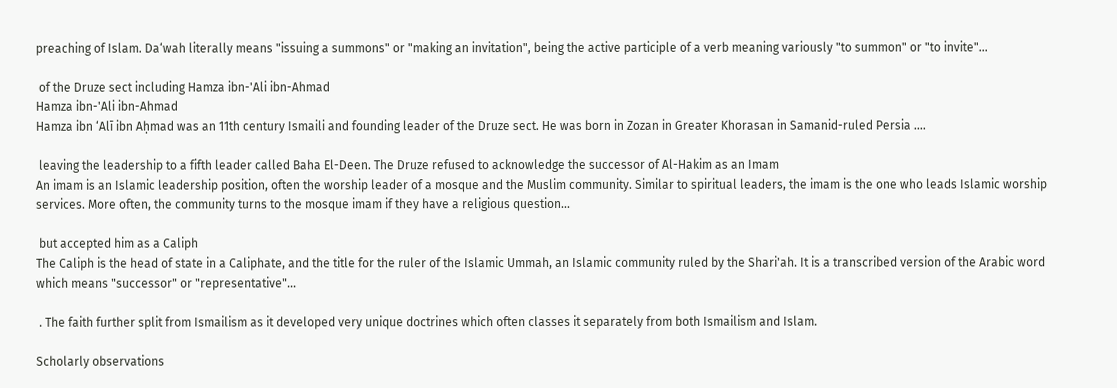preaching of Islam. Da‘wah literally means "issuing a summons" or "making an invitation", being the active participle of a verb meaning variously "to summon" or "to invite"...

 of the Druze sect including Hamza ibn-'Ali ibn-Ahmad
Hamza ibn-'Ali ibn-Ahmad
Hamza ibn ‘Alī ibn Aḥmad was an 11th century Ismaili and founding leader of the Druze sect. He was born in Zozan in Greater Khorasan in Samanid-ruled Persia ....

 leaving the leadership to a fifth leader called Baha El-Deen. The Druze refused to acknowledge the successor of Al-Hakim as an Imam
An imam is an Islamic leadership position, often the worship leader of a mosque and the Muslim community. Similar to spiritual leaders, the imam is the one who leads Islamic worship services. More often, the community turns to the mosque imam if they have a religious question...

 but accepted him as a Caliph
The Caliph is the head of state in a Caliphate, and the title for the ruler of the Islamic Ummah, an Islamic community ruled by the Shari'ah. It is a transcribed version of the Arabic word   which means "successor" or "representative"...

 . The faith further split from Ismailism as it developed very unique doctrines which often classes it separately from both Ismailism and Islam.

Scholarly observations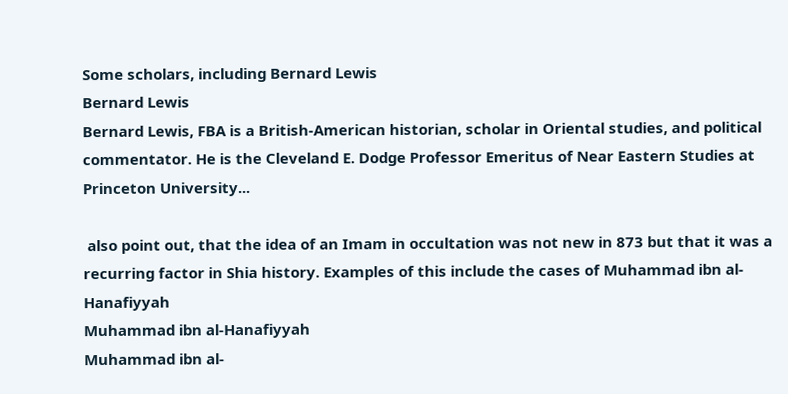Some scholars, including Bernard Lewis
Bernard Lewis
Bernard Lewis, FBA is a British-American historian, scholar in Oriental studies, and political commentator. He is the Cleveland E. Dodge Professor Emeritus of Near Eastern Studies at Princeton University...

 also point out, that the idea of an Imam in occultation was not new in 873 but that it was a recurring factor in Shia history. Examples of this include the cases of Muhammad ibn al-Hanafiyyah
Muhammad ibn al-Hanafiyyah
Muhammad ibn al-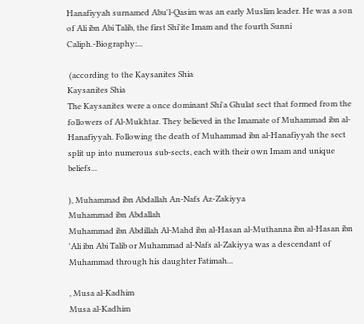Hanafiyyah surnamed Abu'l-Qasim was an early Muslim leader. He was a son of Ali ibn Abi Talib, the first Shi'ite Imam and the fourth Sunni Caliph.-Biography:...

 (according to the Kaysanites Shia
Kaysanites Shia
The Kaysanites were a once dominant Shi'a Ghulat sect that formed from the followers of Al-Mukhtar. They believed in the Imamate of Muhammad ibn al-Hanafiyyah. Following the death of Muhammad ibn al-Hanafiyyah the sect split up into numerous sub-sects, each with their own Imam and unique beliefs...

), Muhammad ibn Abdallah An-Nafs Az-Zakiyya
Muhammad ibn Abdallah
Muhammad ibn Abdillah Al-Mahd ibn al-Hasan al-Muthanna ibn al-Hasan ibn 'Ali ibn Abi Talib or Muhammad al-Nafs al-Zakiyya was a descendant of Muhammad through his daughter Fatimah...

, Musa al-Kadhim
Musa al-Kadhim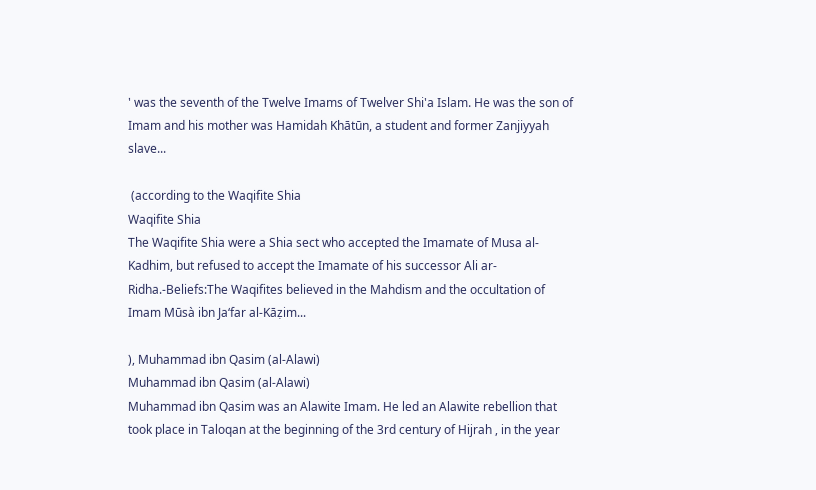' was the seventh of the Twelve Imams of Twelver Shi'a Islam. He was the son of Imam and his mother was Hamidah Khātūn, a student and former Zanjiyyah slave...

 (according to the Waqifite Shia
Waqifite Shia
The Waqifite Shia were a Shia sect who accepted the Imamate of Musa al-Kadhim, but refused to accept the Imamate of his successor Ali ar-Ridha.-Beliefs:The Waqifites believed in the Mahdism and the occultation of Imam Mūsà ibn Ja‘far al-Kāẓim...

), Muhammad ibn Qasim (al-Alawi)
Muhammad ibn Qasim (al-Alawi)
Muhammad ibn Qasim was an Alawite Imam. He led an Alawite rebellion that took place in Taloqan at the beginning of the 3rd century of Hijrah , in the year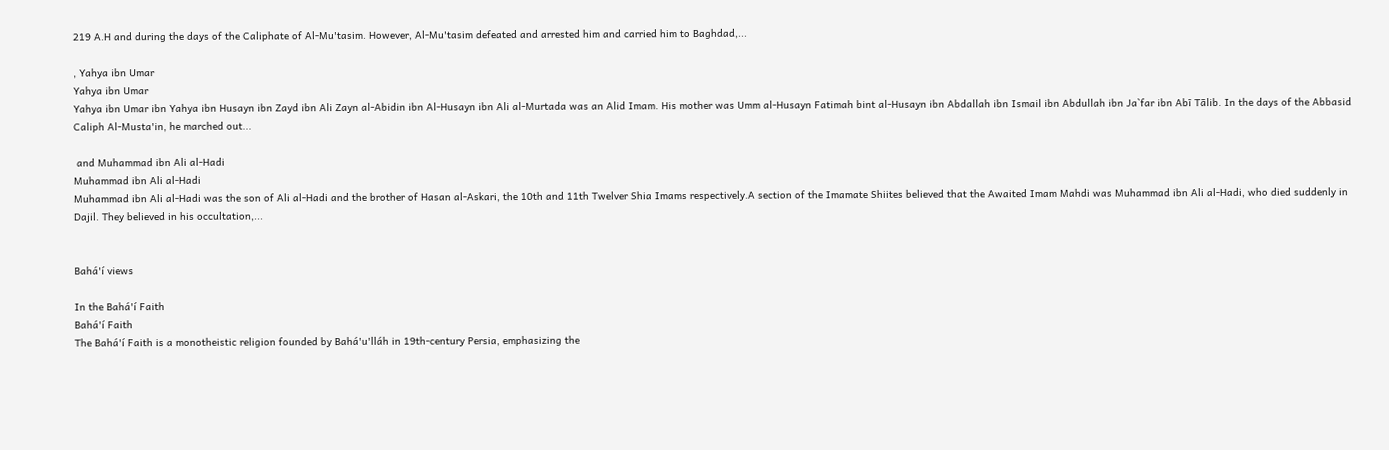219 A.H and during the days of the Caliphate of Al-Mu'tasim. However, Al-Mu'tasim defeated and arrested him and carried him to Baghdad,...

, Yahya ibn Umar
Yahya ibn Umar
Yahya ibn Umar ibn Yahya ibn Husayn ibn Zayd ibn Ali Zayn al-Abidin ibn Al-Husayn ibn Ali al-Murtada was an Alid Imam. His mother was Umm al-Husayn Fatimah bint al-Husayn ibn Abdallah ibn Ismail ibn Abdullah ibn Ja`far ibn Abī Tālib. In the days of the Abbasid Caliph Al-Musta'in, he marched out...

 and Muhammad ibn Ali al-Hadi
Muhammad ibn Ali al-Hadi
Muhammad ibn Ali al-Hadi was the son of Ali al-Hadi and the brother of Hasan al-Askari, the 10th and 11th Twelver Shia Imams respectively.A section of the Imamate Shiites believed that the Awaited Imam Mahdi was Muhammad ibn Ali al-Hadi, who died suddenly in Dajil. They believed in his occultation,...


Bahá'í views

In the Bahá'í Faith
Bahá'í Faith
The Bahá'í Faith is a monotheistic religion founded by Bahá'u'lláh in 19th-century Persia, emphasizing the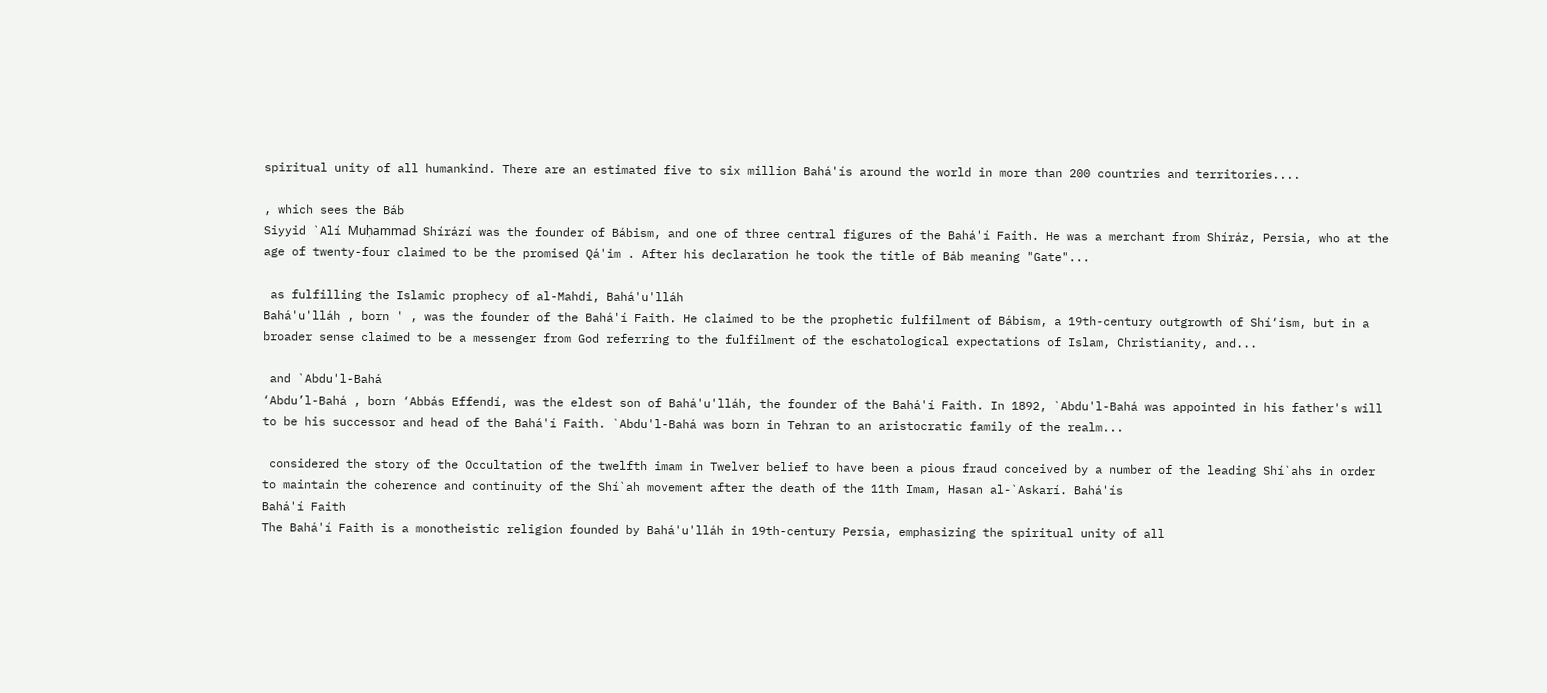spiritual unity of all humankind. There are an estimated five to six million Bahá'ís around the world in more than 200 countries and territories....

, which sees the Báb
Siyyid `Alí Muḥammad Shírází was the founder of Bábism, and one of three central figures of the Bahá'í Faith. He was a merchant from Shíráz, Persia, who at the age of twenty-four claimed to be the promised Qá'im . After his declaration he took the title of Báb meaning "Gate"...

 as fulfilling the Islamic prophecy of al-Mahdi, Bahá'u'lláh
Bahá'u'lláh , born ' , was the founder of the Bahá'í Faith. He claimed to be the prophetic fulfilment of Bábism, a 19th-century outgrowth of Shí‘ism, but in a broader sense claimed to be a messenger from God referring to the fulfilment of the eschatological expectations of Islam, Christianity, and...

 and `Abdu'l-Bahá
‘Abdu’l-Bahá , born ‘Abbás Effendí, was the eldest son of Bahá'u'lláh, the founder of the Bahá'í Faith. In 1892, `Abdu'l-Bahá was appointed in his father's will to be his successor and head of the Bahá'í Faith. `Abdu'l-Bahá was born in Tehran to an aristocratic family of the realm...

 considered the story of the Occultation of the twelfth imam in Twelver belief to have been a pious fraud conceived by a number of the leading Shí`ahs in order to maintain the coherence and continuity of the Shí`ah movement after the death of the 11th Imam, Hasan al-`Askarí. Bahá'ís
Bahá'í Faith
The Bahá'í Faith is a monotheistic religion founded by Bahá'u'lláh in 19th-century Persia, emphasizing the spiritual unity of all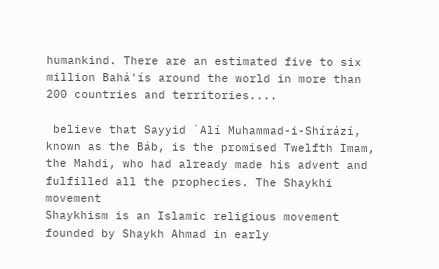humankind. There are an estimated five to six million Bahá'ís around the world in more than 200 countries and territories....

 believe that Sayyid `Alí Muhammad-i-Shírází, known as the Báb, is the promised Twelfth Imam, the Mahdi, who had already made his advent and fulfilled all the prophecies. The Shaykhi movement
Shaykhism is an Islamic religious movement founded by Shaykh Ahmad in early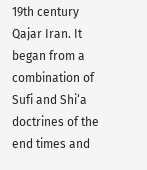19th century Qajar Iran. It began from a combination of Sufi and Shi‘a doctrines of the end times and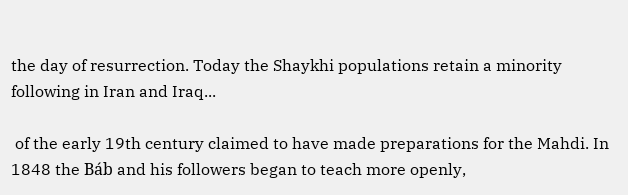the day of resurrection. Today the Shaykhi populations retain a minority following in Iran and Iraq...

 of the early 19th century claimed to have made preparations for the Mahdi. In 1848 the Báb and his followers began to teach more openly,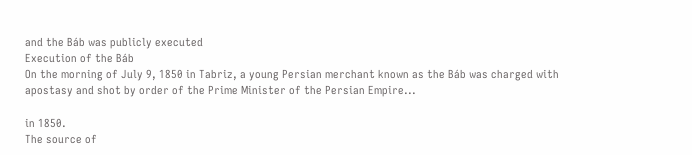and the Báb was publicly executed
Execution of the Báb
On the morning of July 9, 1850 in Tabriz, a young Persian merchant known as the Báb was charged with apostasy and shot by order of the Prime Minister of the Persian Empire...

in 1850.
The source of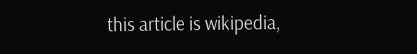this article is wikipedia,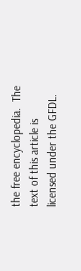the free encyclopedia.  The text of this article is licensed under the GFDL.